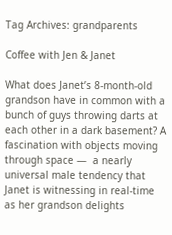Tag Archives: grandparents

Coffee with Jen & Janet

What does Janet’s 8-month-old grandson have in common with a bunch of guys throwing darts at each other in a dark basement? A fascination with objects moving through space —  a nearly universal male tendency that Janet is witnessing in real-time as her grandson delights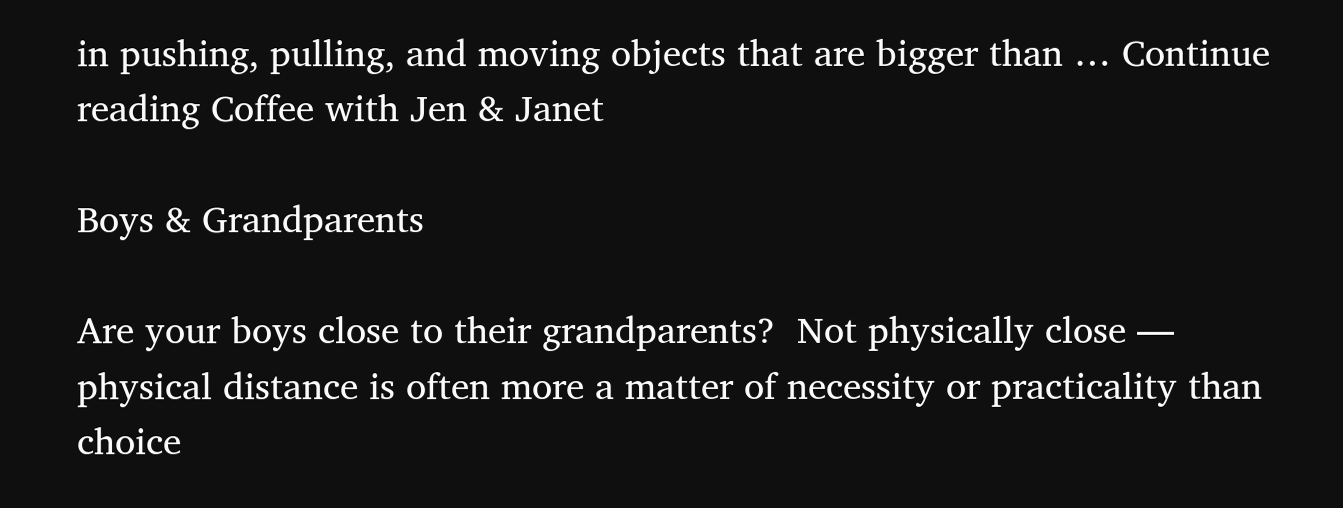in pushing, pulling, and moving objects that are bigger than … Continue reading Coffee with Jen & Janet

Boys & Grandparents

Are your boys close to their grandparents?  Not physically close — physical distance is often more a matter of necessity or practicality than choice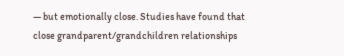— but emotionally close. Studies have found that close grandparent/grandchildren relationships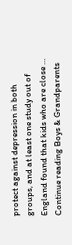protect against depression in both groups, and at least one study out of England found that kids who are close … Continue reading Boys & Grandparents